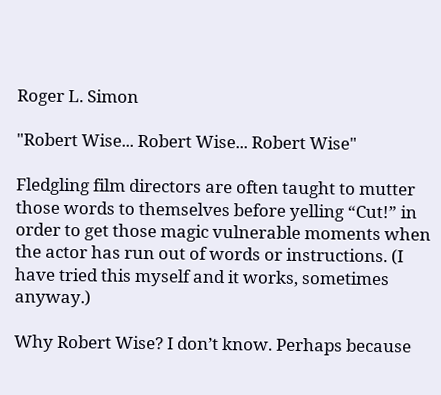Roger L. Simon

"Robert Wise... Robert Wise... Robert Wise"

Fledgling film directors are often taught to mutter those words to themselves before yelling “Cut!” in order to get those magic vulnerable moments when the actor has run out of words or instructions. (I have tried this myself and it works, sometimes anyway.)

Why Robert Wise? I don’t know. Perhaps because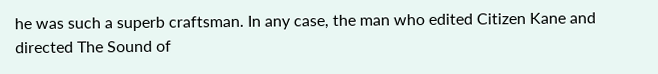he was such a superb craftsman. In any case, the man who edited Citizen Kane and directed The Sound of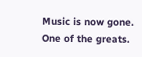Music is now gone. One of the greats.